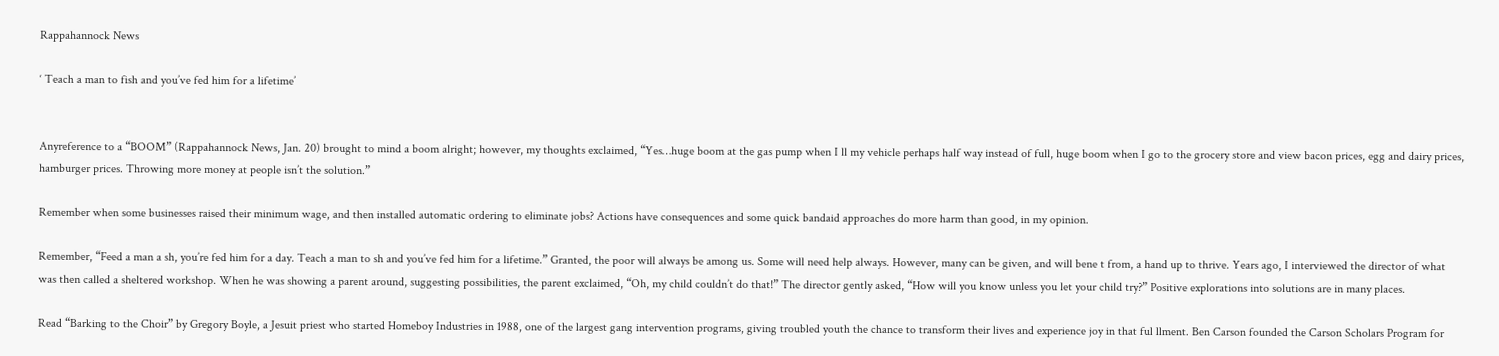Rappahannock News

‘ Teach a man to fish and you’ve fed him for a lifetime’


Anyreference to a “BOOM” (Rappahannock News, Jan. 20) brought to mind a boom alright; however, my thoughts exclaimed, “Yes…huge boom at the gas pump when I ll my vehicle perhaps half way instead of full, huge boom when I go to the grocery store and view bacon prices, egg and dairy prices, hamburger prices. Throwing more money at people isn’t the solution.”

Remember when some businesses raised their minimum wage, and then installed automatic ordering to eliminate jobs? Actions have consequences and some quick bandaid approaches do more harm than good, in my opinion.

Remember, “Feed a man a sh, you’re fed him for a day. Teach a man to sh and you’ve fed him for a lifetime.” Granted, the poor will always be among us. Some will need help always. However, many can be given, and will bene t from, a hand up to thrive. Years ago, I interviewed the director of what was then called a sheltered workshop. When he was showing a parent around, suggesting possibilities, the parent exclaimed, “Oh, my child couldn’t do that!” The director gently asked, “How will you know unless you let your child try?” Positive explorations into solutions are in many places.

Read “Barking to the Choir” by Gregory Boyle, a Jesuit priest who started Homeboy Industries in 1988, one of the largest gang intervention programs, giving troubled youth the chance to transform their lives and experience joy in that ful llment. Ben Carson founded the Carson Scholars Program for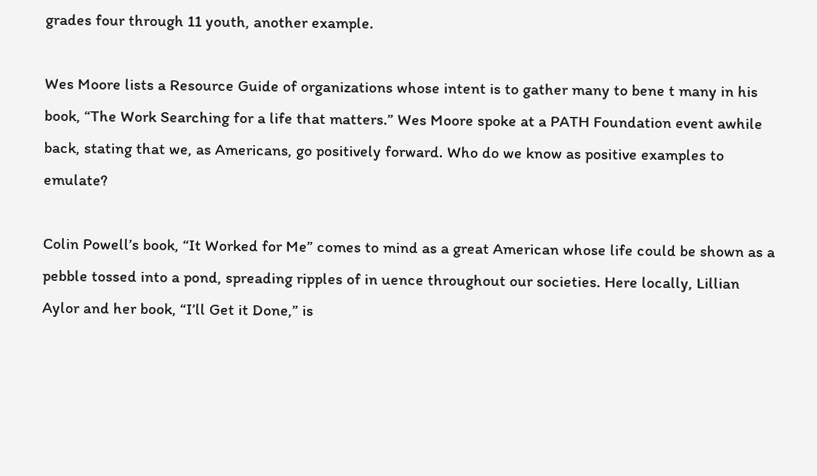grades four through 11 youth, another example.

Wes Moore lists a Resource Guide of organizations whose intent is to gather many to bene t many in his book, “The Work Searching for a life that matters.” Wes Moore spoke at a PATH Foundation event awhile back, stating that we, as Americans, go positively forward. Who do we know as positive examples to emulate?

Colin Powell’s book, “It Worked for Me” comes to mind as a great American whose life could be shown as a pebble tossed into a pond, spreading ripples of in uence throughout our societies. Here locally, Lillian Aylor and her book, “I’ll Get it Done,” is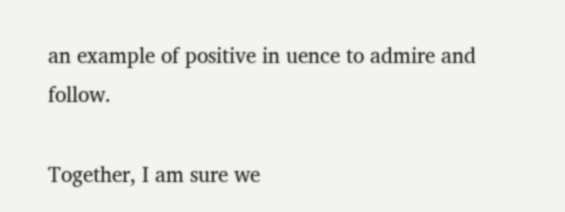an example of positive in uence to admire and follow.

Together, I am sure we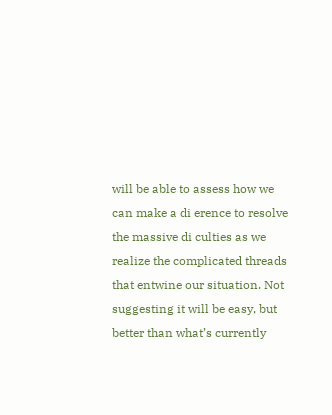will be able to assess how we can make a di erence to resolve the massive di culties as we realize the complicated threads that entwine our situation. Not suggesting it will be easy, but better than what’s currently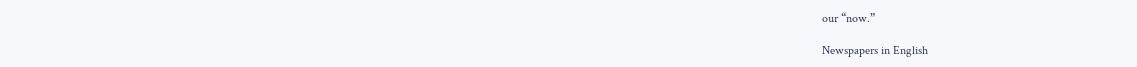our “now.”

Newspapers in English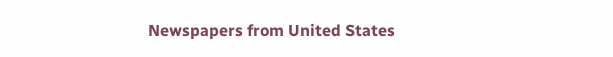Newspapers from United States